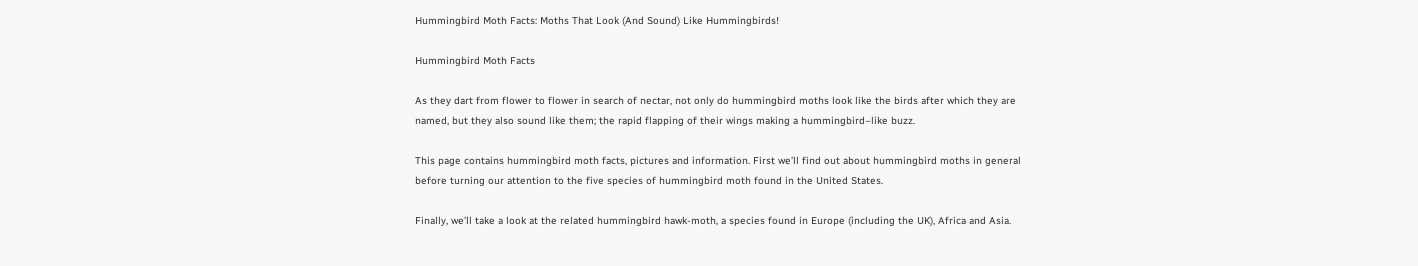Hummingbird Moth Facts: Moths That Look (And Sound) Like Hummingbirds!

Hummingbird Moth Facts

As they dart from flower to flower in search of nectar, not only do hummingbird moths look like the birds after which they are named, but they also sound like them; the rapid flapping of their wings making a hummingbird–like buzz.

This page contains hummingbird moth facts, pictures and information. First we’ll find out about hummingbird moths in general before turning our attention to the five species of hummingbird moth found in the United States.

Finally, we’ll take a look at the related hummingbird hawk-moth, a species found in Europe (including the UK), Africa and Asia.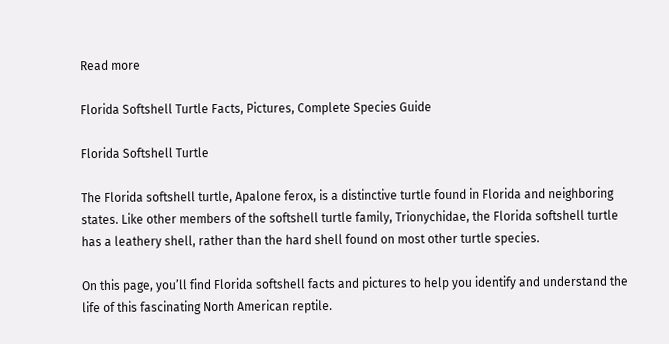Read more

Florida Softshell Turtle Facts, Pictures, Complete Species Guide

Florida Softshell Turtle

The Florida softshell turtle, Apalone ferox, is a distinctive turtle found in Florida and neighboring states. Like other members of the softshell turtle family, Trionychidae, the Florida softshell turtle has a leathery shell, rather than the hard shell found on most other turtle species.

On this page, you’ll find Florida softshell facts and pictures to help you identify and understand the life of this fascinating North American reptile.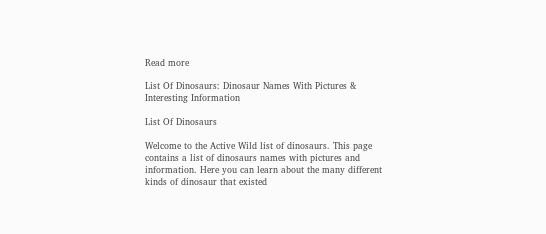Read more

List Of Dinosaurs: Dinosaur Names With Pictures & Interesting Information

List Of Dinosaurs

Welcome to the Active Wild list of dinosaurs. This page contains a list of dinosaurs names with pictures and information. Here you can learn about the many different kinds of dinosaur that existed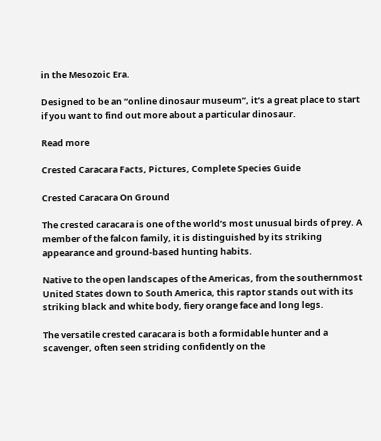in the Mesozoic Era.

Designed to be an “online dinosaur museum”, it’s a great place to start if you want to find out more about a particular dinosaur.

Read more

Crested Caracara Facts, Pictures, Complete Species Guide

Crested Caracara On Ground

The crested caracara is one of the world’s most unusual birds of prey. A member of the falcon family, it is distinguished by its striking appearance and ground-based hunting habits.

Native to the open landscapes of the Americas, from the southernmost United States down to South America, this raptor stands out with its striking black and white body, fiery orange face and long legs.

The versatile crested caracara is both a formidable hunter and a scavenger, often seen striding confidently on the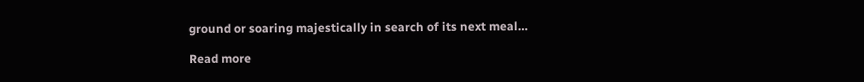ground or soaring majestically in search of its next meal…

Read more